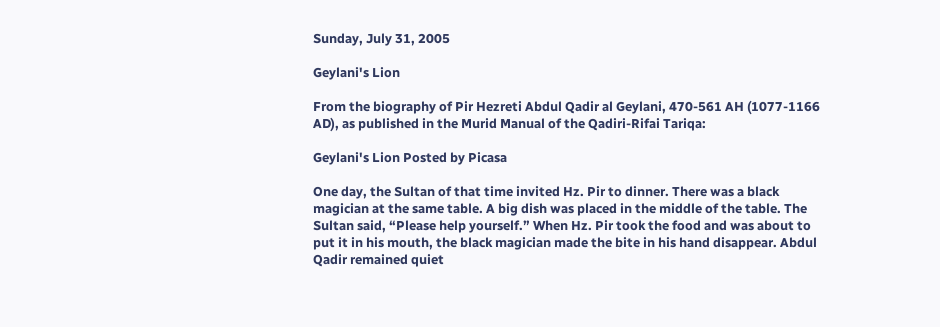Sunday, July 31, 2005

Geylani's Lion

From the biography of Pir Hezreti Abdul Qadir al Geylani, 470-561 AH (1077-1166 AD), as published in the Murid Manual of the Qadiri-Rifai Tariqa:

Geylani's Lion Posted by Picasa

One day, the Sultan of that time invited Hz. Pir to dinner. There was a black magician at the same table. A big dish was placed in the middle of the table. The Sultan said, “Please help yourself.” When Hz. Pir took the food and was about to put it in his mouth, the black magician made the bite in his hand disappear. Abdul Qadir remained quiet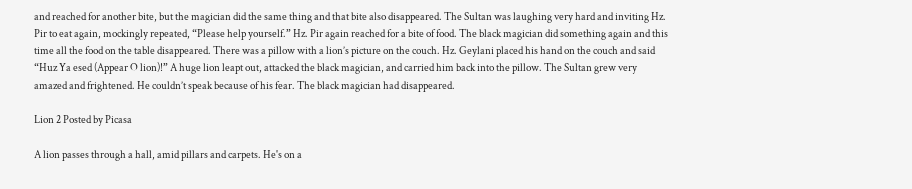and reached for another bite, but the magician did the same thing and that bite also disappeared. The Sultan was laughing very hard and inviting Hz. Pir to eat again, mockingly repeated, “Please help yourself.” Hz. Pir again reached for a bite of food. The black magician did something again and this time all the food on the table disappeared. There was a pillow with a lion’s picture on the couch. Hz. Geylani placed his hand on the couch and said “Huz Ya esed (Appear O lion)!” A huge lion leapt out, attacked the black magician, and carried him back into the pillow. The Sultan grew very amazed and frightened. He couldn’t speak because of his fear. The black magician had disappeared.

Lion 2 Posted by Picasa

A lion passes through a hall, amid pillars and carpets. He's on a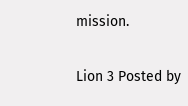mission.

Lion 3 Posted by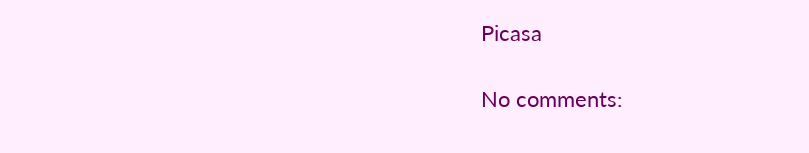Picasa

No comments: